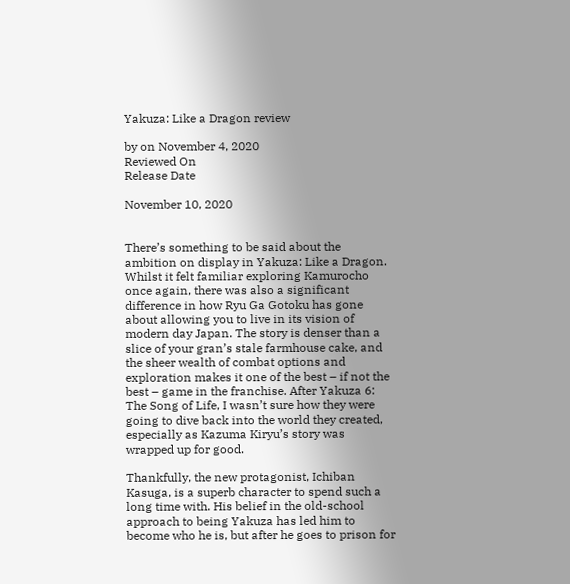Yakuza: Like a Dragon review

by on November 4, 2020
Reviewed On
Release Date

November 10, 2020


There’s something to be said about the ambition on display in Yakuza: Like a Dragon. Whilst it felt familiar exploring Kamurocho once again, there was also a significant difference in how Ryu Ga Gotoku has gone about allowing you to live in its vision of modern day Japan. The story is denser than a slice of your gran’s stale farmhouse cake, and the sheer wealth of combat options and exploration makes it one of the best – if not the best – game in the franchise. After Yakuza 6: The Song of Life, I wasn’t sure how they were going to dive back into the world they created, especially as Kazuma Kiryu’s story was wrapped up for good.

Thankfully, the new protagonist, Ichiban Kasuga, is a superb character to spend such a long time with. His belief in the old-school approach to being Yakuza has led him to become who he is, but after he goes to prison for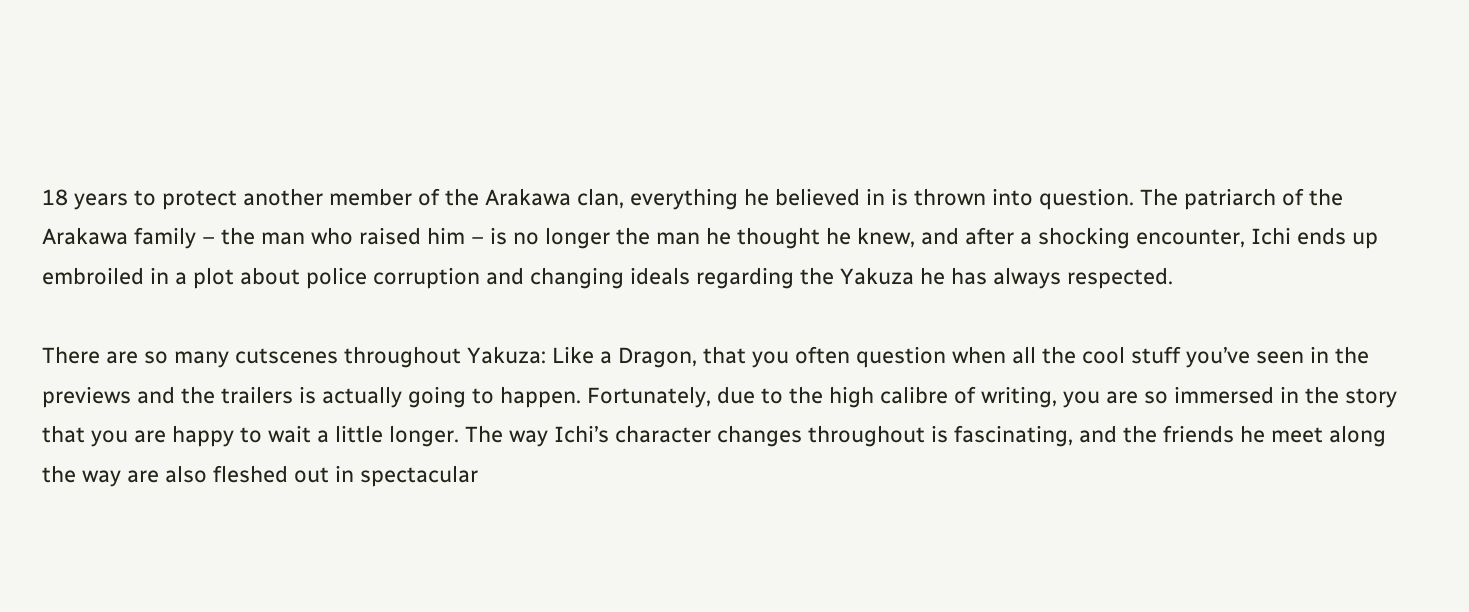18 years to protect another member of the Arakawa clan, everything he believed in is thrown into question. The patriarch of the Arakawa family – the man who raised him – is no longer the man he thought he knew, and after a shocking encounter, Ichi ends up embroiled in a plot about police corruption and changing ideals regarding the Yakuza he has always respected.

There are so many cutscenes throughout Yakuza: Like a Dragon, that you often question when all the cool stuff you’ve seen in the previews and the trailers is actually going to happen. Fortunately, due to the high calibre of writing, you are so immersed in the story that you are happy to wait a little longer. The way Ichi’s character changes throughout is fascinating, and the friends he meet along the way are also fleshed out in spectacular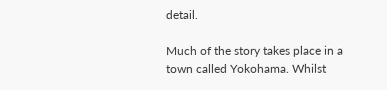detail.

Much of the story takes place in a town called Yokohama. Whilst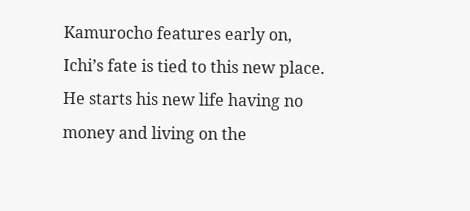Kamurocho features early on, Ichi’s fate is tied to this new place. He starts his new life having no money and living on the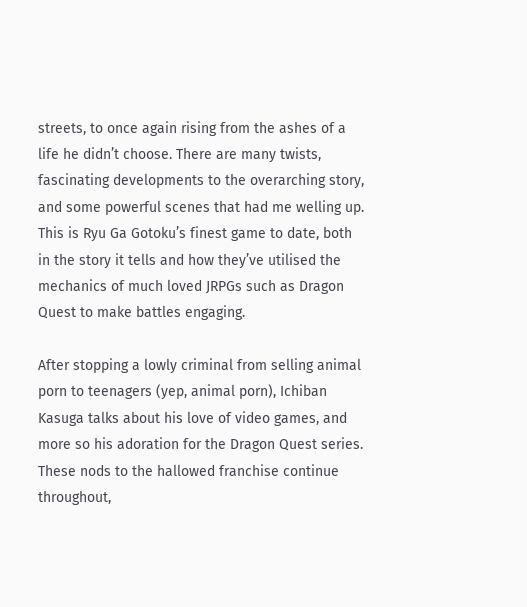streets, to once again rising from the ashes of a life he didn’t choose. There are many twists, fascinating developments to the overarching story, and some powerful scenes that had me welling up. This is Ryu Ga Gotoku’s finest game to date, both in the story it tells and how they’ve utilised the mechanics of much loved JRPGs such as Dragon Quest to make battles engaging.

After stopping a lowly criminal from selling animal porn to teenagers (yep, animal porn), Ichiban Kasuga talks about his love of video games, and more so his adoration for the Dragon Quest series. These nods to the hallowed franchise continue throughout,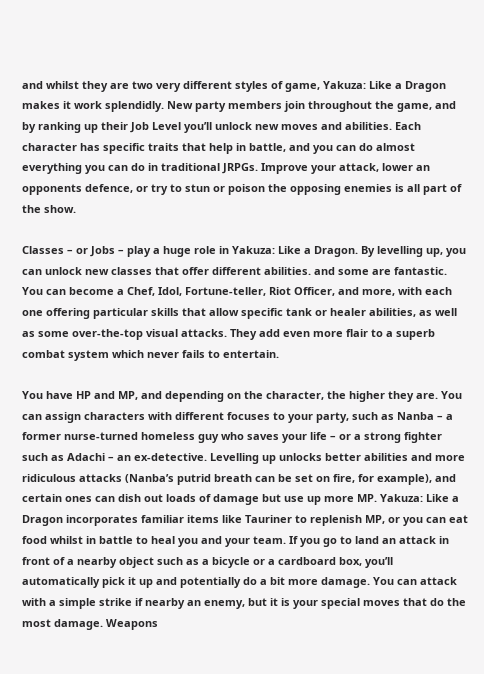and whilst they are two very different styles of game, Yakuza: Like a Dragon makes it work splendidly. New party members join throughout the game, and by ranking up their Job Level you’ll unlock new moves and abilities. Each character has specific traits that help in battle, and you can do almost everything you can do in traditional JRPGs. Improve your attack, lower an opponents defence, or try to stun or poison the opposing enemies is all part of the show.

Classes – or Jobs – play a huge role in Yakuza: Like a Dragon. By levelling up, you can unlock new classes that offer different abilities. and some are fantastic. You can become a Chef, Idol, Fortune-teller, Riot Officer, and more, with each one offering particular skills that allow specific tank or healer abilities, as well as some over-the-top visual attacks. They add even more flair to a superb combat system which never fails to entertain.

You have HP and MP, and depending on the character, the higher they are. You can assign characters with different focuses to your party, such as Nanba – a former nurse-turned homeless guy who saves your life – or a strong fighter such as Adachi – an ex-detective. Levelling up unlocks better abilities and more ridiculous attacks (Nanba’s putrid breath can be set on fire, for example), and certain ones can dish out loads of damage but use up more MP. Yakuza: Like a Dragon incorporates familiar items like Tauriner to replenish MP, or you can eat food whilst in battle to heal you and your team. If you go to land an attack in front of a nearby object such as a bicycle or a cardboard box, you’ll automatically pick it up and potentially do a bit more damage. You can attack with a simple strike if nearby an enemy, but it is your special moves that do the most damage. Weapons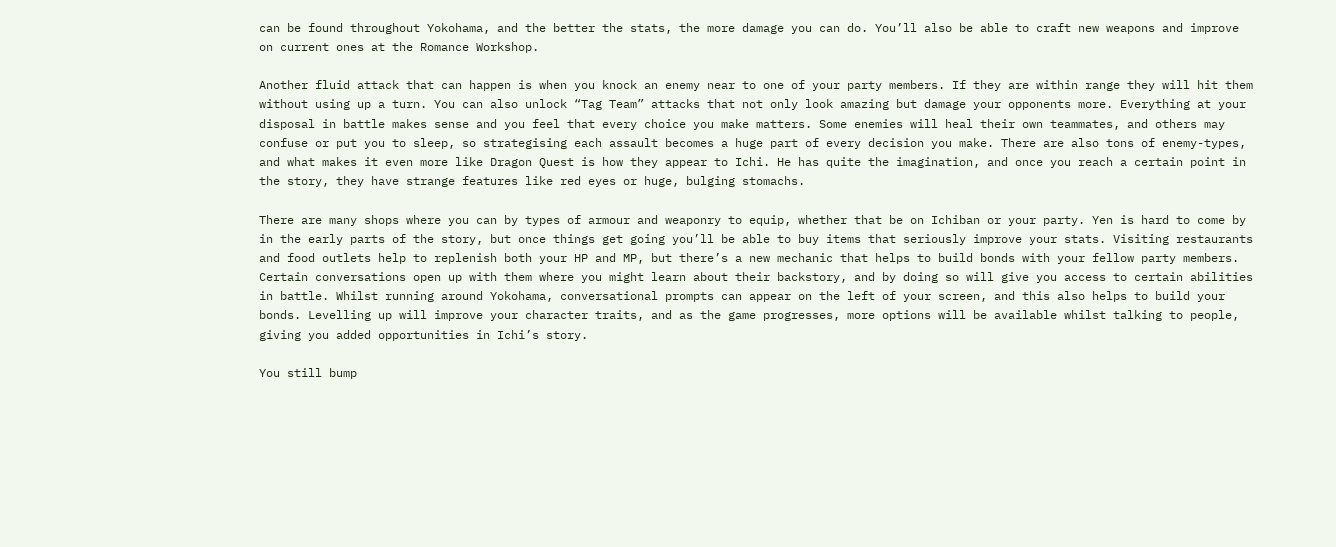can be found throughout Yokohama, and the better the stats, the more damage you can do. You’ll also be able to craft new weapons and improve on current ones at the Romance Workshop.

Another fluid attack that can happen is when you knock an enemy near to one of your party members. If they are within range they will hit them without using up a turn. You can also unlock “Tag Team” attacks that not only look amazing but damage your opponents more. Everything at your disposal in battle makes sense and you feel that every choice you make matters. Some enemies will heal their own teammates, and others may confuse or put you to sleep, so strategising each assault becomes a huge part of every decision you make. There are also tons of enemy-types, and what makes it even more like Dragon Quest is how they appear to Ichi. He has quite the imagination, and once you reach a certain point in the story, they have strange features like red eyes or huge, bulging stomachs.

There are many shops where you can by types of armour and weaponry to equip, whether that be on Ichiban or your party. Yen is hard to come by in the early parts of the story, but once things get going you’ll be able to buy items that seriously improve your stats. Visiting restaurants and food outlets help to replenish both your HP and MP, but there’s a new mechanic that helps to build bonds with your fellow party members. Certain conversations open up with them where you might learn about their backstory, and by doing so will give you access to certain abilities in battle. Whilst running around Yokohama, conversational prompts can appear on the left of your screen, and this also helps to build your bonds. Levelling up will improve your character traits, and as the game progresses, more options will be available whilst talking to people, giving you added opportunities in Ichi’s story.

You still bump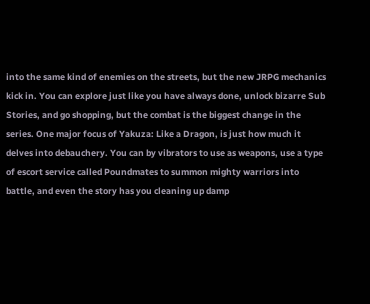into the same kind of enemies on the streets, but the new JRPG mechanics kick in. You can explore just like you have always done, unlock bizarre Sub Stories, and go shopping, but the combat is the biggest change in the series. One major focus of Yakuza: Like a Dragon, is just how much it delves into debauchery. You can by vibrators to use as weapons, use a type of escort service called Poundmates to summon mighty warriors into battle, and even the story has you cleaning up damp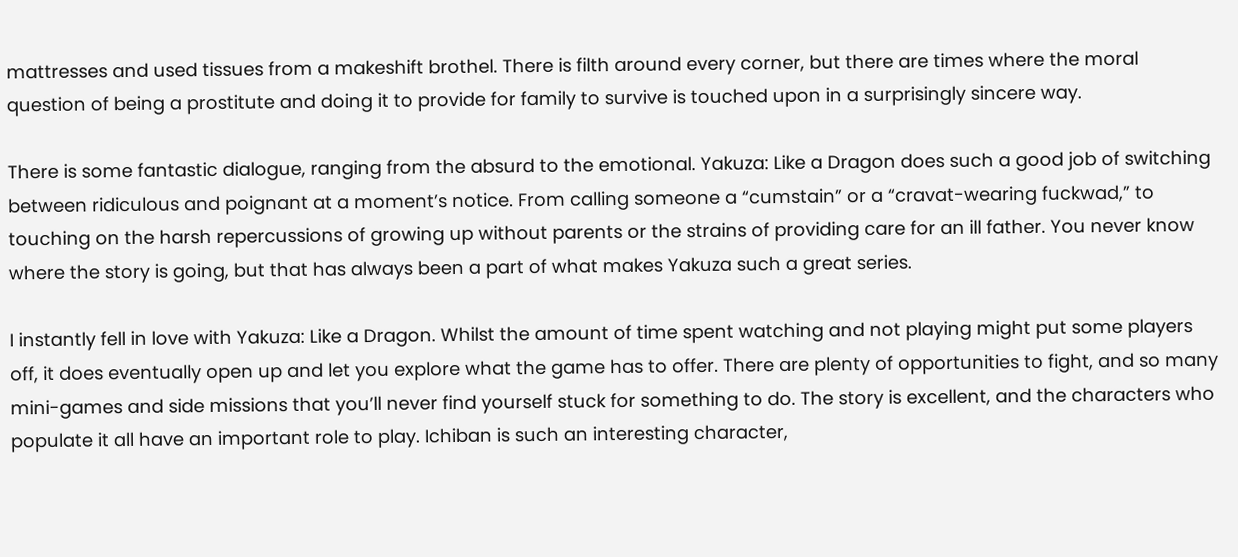mattresses and used tissues from a makeshift brothel. There is filth around every corner, but there are times where the moral question of being a prostitute and doing it to provide for family to survive is touched upon in a surprisingly sincere way.

There is some fantastic dialogue, ranging from the absurd to the emotional. Yakuza: Like a Dragon does such a good job of switching between ridiculous and poignant at a moment’s notice. From calling someone a “cumstain” or a “cravat-wearing fuckwad,” to touching on the harsh repercussions of growing up without parents or the strains of providing care for an ill father. You never know where the story is going, but that has always been a part of what makes Yakuza such a great series.

I instantly fell in love with Yakuza: Like a Dragon. Whilst the amount of time spent watching and not playing might put some players off, it does eventually open up and let you explore what the game has to offer. There are plenty of opportunities to fight, and so many mini-games and side missions that you’ll never find yourself stuck for something to do. The story is excellent, and the characters who populate it all have an important role to play. Ichiban is such an interesting character,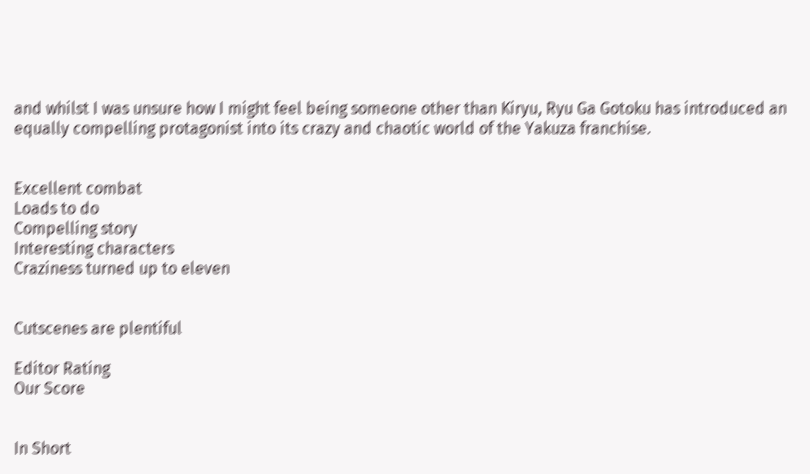and whilst I was unsure how I might feel being someone other than Kiryu, Ryu Ga Gotoku has introduced an equally compelling protagonist into its crazy and chaotic world of the Yakuza franchise.


Excellent combat
Loads to do
Compelling story
Interesting characters
Craziness turned up to eleven


Cutscenes are plentiful

Editor Rating
Our Score


In Short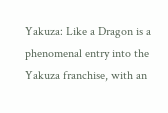Yakuza: Like a Dragon is a phenomenal entry into the Yakuza franchise, with an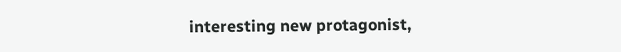interesting new protagonist,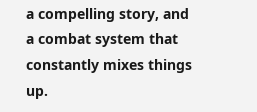a compelling story, and a combat system that constantly mixes things up.